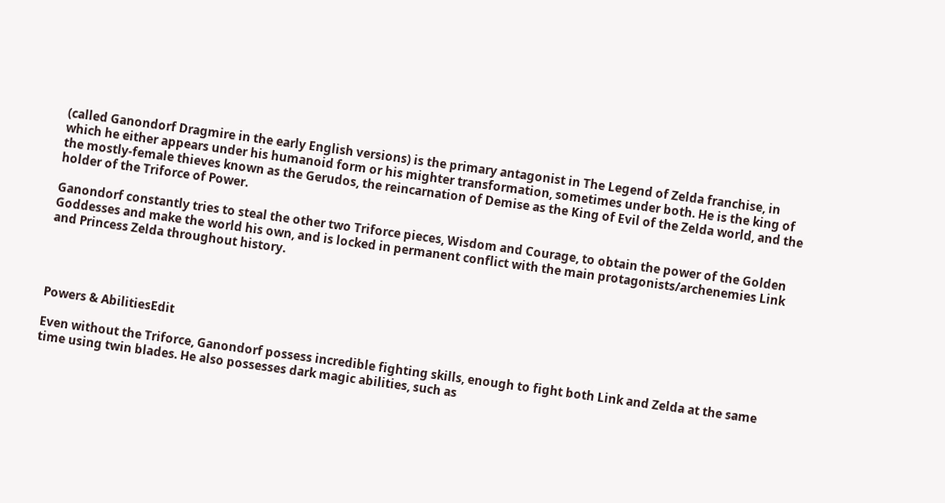(called Ganondorf Dragmire in the early English versions) is the primary antagonist in The Legend of Zelda franchise, in which he either appears under his humanoid form or his mighter transformation, sometimes under both. He is the king of the mostly-female thieves known as the Gerudos, the reincarnation of Demise as the King of Evil of the Zelda world, and the holder of the Triforce of Power.

Ganondorf constantly tries to steal the other two Triforce pieces, Wisdom and Courage, to obtain the power of the Golden Goddesses and make the world his own, and is locked in permanent conflict with the main protagonists/archenemies Link and Princess Zelda throughout history.




Powers & AbilitiesEdit

Even without the Triforce, Ganondorf possess incredible fighting skills, enough to fight both Link and Zelda at the same time using twin blades. He also possesses dark magic abilities, such as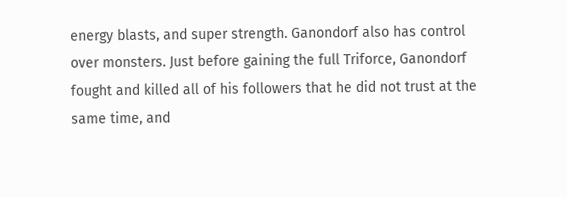energy blasts, and super strength. Ganondorf also has control over monsters. Just before gaining the full Triforce, Ganondorf fought and killed all of his followers that he did not trust at the same time, and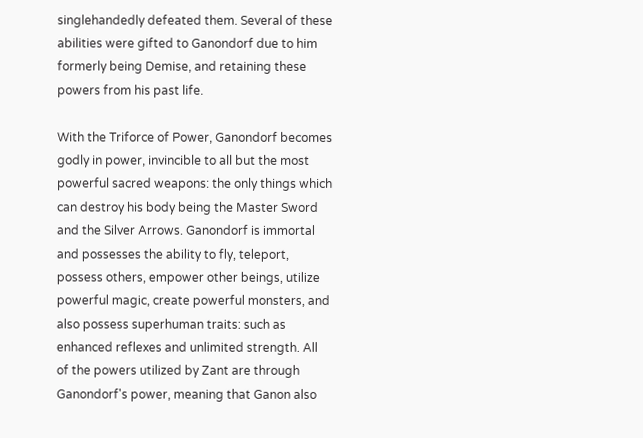singlehandedly defeated them. Several of these abilities were gifted to Ganondorf due to him formerly being Demise, and retaining these powers from his past life.

With the Triforce of Power, Ganondorf becomes godly in power, invincible to all but the most powerful sacred weapons: the only things which can destroy his body being the Master Sword and the Silver Arrows. Ganondorf is immortal and possesses the ability to fly, teleport, possess others, empower other beings, utilize powerful magic, create powerful monsters, and also possess superhuman traits: such as enhanced reflexes and unlimited strength. All of the powers utilized by Zant are through Ganondorf's power, meaning that Ganon also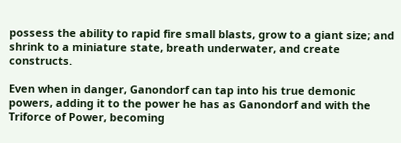possess the ability to rapid fire small blasts, grow to a giant size; and shrink to a miniature state, breath underwater, and create constructs.

Even when in danger, Ganondorf can tap into his true demonic powers, adding it to the power he has as Ganondorf and with the Triforce of Power, becoming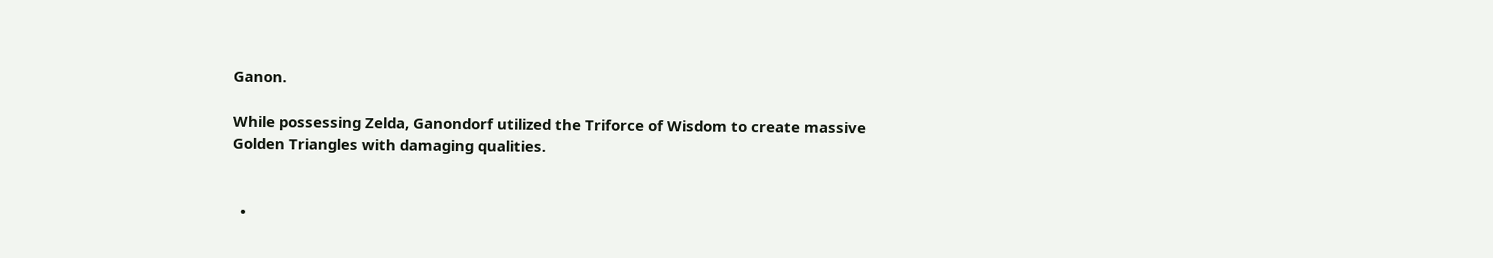Ganon.

While possessing Zelda, Ganondorf utilized the Triforce of Wisdom to create massive Golden Triangles with damaging qualities.


  •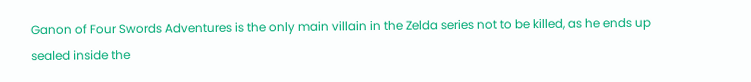Ganon of Four Swords Adventures is the only main villain in the Zelda series not to be killed, as he ends up sealed inside the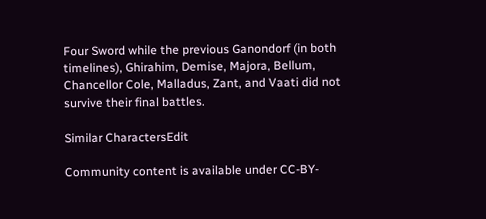Four Sword while the previous Ganondorf (in both timelines), Ghirahim, Demise, Majora, Bellum, Chancellor Cole, Malladus, Zant, and Vaati did not survive their final battles.

Similar CharactersEdit

Community content is available under CC-BY-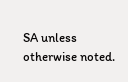SA unless otherwise noted.